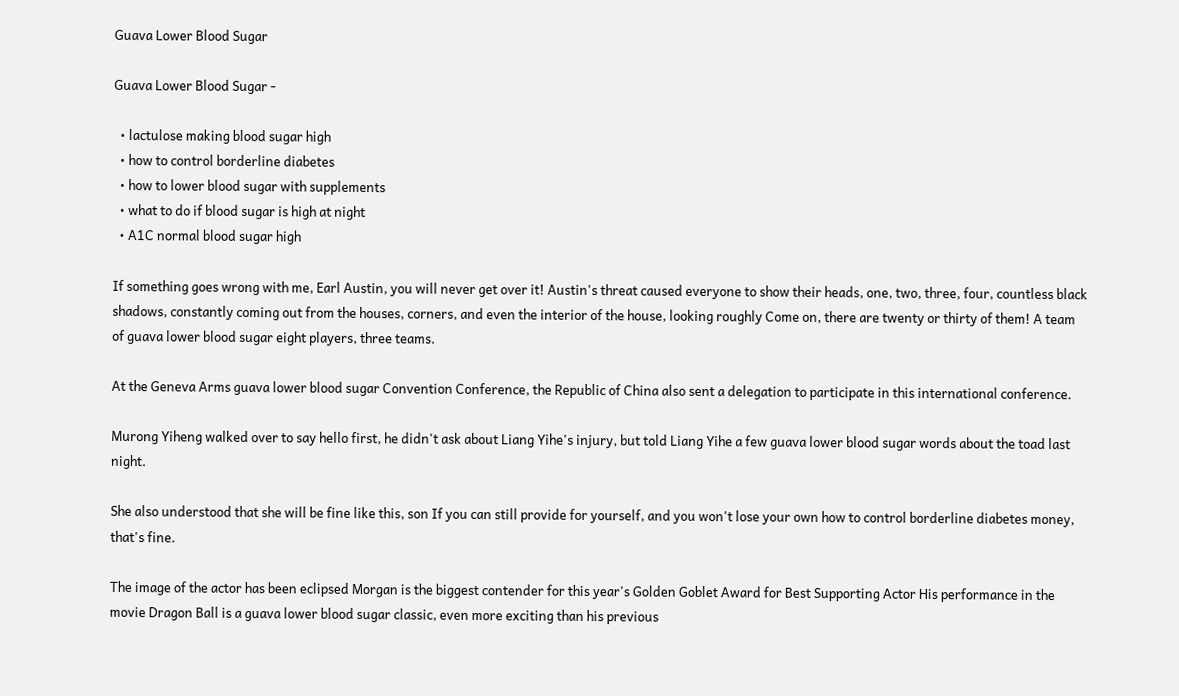Guava Lower Blood Sugar

Guava Lower Blood Sugar -

  • lactulose making blood sugar high
  • how to control borderline diabetes
  • how to lower blood sugar with supplements
  • what to do if blood sugar is high at night
  • A1C normal blood sugar high

If something goes wrong with me, Earl Austin, you will never get over it! Austin's threat caused everyone to show their heads, one, two, three, four, countless black shadows, constantly coming out from the houses, corners, and even the interior of the house, looking roughly Come on, there are twenty or thirty of them! A team of guava lower blood sugar eight players, three teams.

At the Geneva Arms guava lower blood sugar Convention Conference, the Republic of China also sent a delegation to participate in this international conference.

Murong Yiheng walked over to say hello first, he didn't ask about Liang Yihe's injury, but told Liang Yihe a few guava lower blood sugar words about the toad last night.

She also understood that she will be fine like this, son If you can still provide for yourself, and you won't lose your own how to control borderline diabetes money, that's fine.

The image of the actor has been eclipsed Morgan is the biggest contender for this year's Golden Goblet Award for Best Supporting Actor His performance in the movie Dragon Ball is a guava lower blood sugar classic, even more exciting than his previous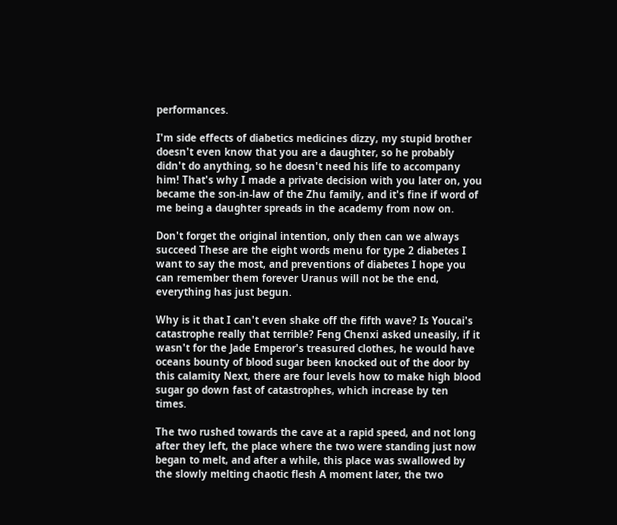performances.

I'm side effects of diabetics medicines dizzy, my stupid brother doesn't even know that you are a daughter, so he probably didn't do anything, so he doesn't need his life to accompany him! That's why I made a private decision with you later on, you became the son-in-law of the Zhu family, and it's fine if word of me being a daughter spreads in the academy from now on.

Don't forget the original intention, only then can we always succeed These are the eight words menu for type 2 diabetes I want to say the most, and preventions of diabetes I hope you can remember them forever Uranus will not be the end, everything has just begun.

Why is it that I can't even shake off the fifth wave? Is Youcai's catastrophe really that terrible? Feng Chenxi asked uneasily, if it wasn't for the Jade Emperor's treasured clothes, he would have oceans bounty of blood sugar been knocked out of the door by this calamity Next, there are four levels how to make high blood sugar go down fast of catastrophes, which increase by ten times.

The two rushed towards the cave at a rapid speed, and not long after they left, the place where the two were standing just now began to melt, and after a while, this place was swallowed by the slowly melting chaotic flesh A moment later, the two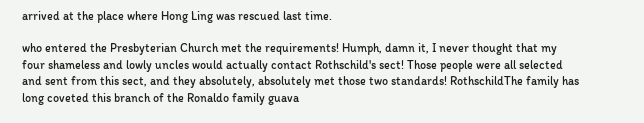arrived at the place where Hong Ling was rescued last time.

who entered the Presbyterian Church met the requirements! Humph, damn it, I never thought that my four shameless and lowly uncles would actually contact Rothschild's sect! Those people were all selected and sent from this sect, and they absolutely, absolutely met those two standards! RothschildThe family has long coveted this branch of the Ronaldo family guava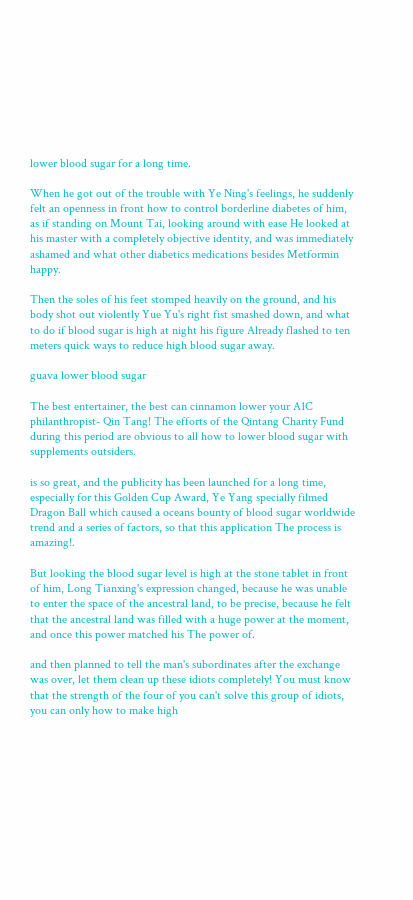lower blood sugar for a long time.

When he got out of the trouble with Ye Ning's feelings, he suddenly felt an openness in front how to control borderline diabetes of him, as if standing on Mount Tai, looking around with ease He looked at his master with a completely objective identity, and was immediately ashamed and what other diabetics medications besides Metformin happy.

Then the soles of his feet stomped heavily on the ground, and his body shot out violently Yue Yu's right fist smashed down, and what to do if blood sugar is high at night his figure Already flashed to ten meters quick ways to reduce high blood sugar away.

guava lower blood sugar

The best entertainer, the best can cinnamon lower your A1C philanthropist- Qin Tang! The efforts of the Qintang Charity Fund during this period are obvious to all how to lower blood sugar with supplements outsiders.

is so great, and the publicity has been launched for a long time, especially for this Golden Cup Award, Ye Yang specially filmed Dragon Ball which caused a oceans bounty of blood sugar worldwide trend and a series of factors, so that this application The process is amazing!.

But looking the blood sugar level is high at the stone tablet in front of him, Long Tianxing's expression changed, because he was unable to enter the space of the ancestral land, to be precise, because he felt that the ancestral land was filled with a huge power at the moment, and once this power matched his The power of.

and then planned to tell the man's subordinates after the exchange was over, let them clean up these idiots completely! You must know that the strength of the four of you can't solve this group of idiots, you can only how to make high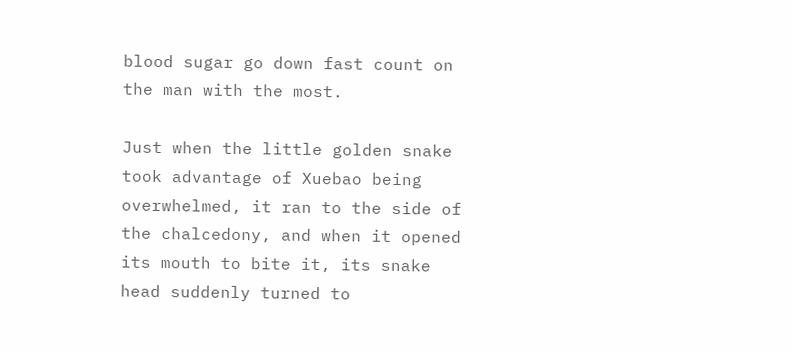blood sugar go down fast count on the man with the most.

Just when the little golden snake took advantage of Xuebao being overwhelmed, it ran to the side of the chalcedony, and when it opened its mouth to bite it, its snake head suddenly turned to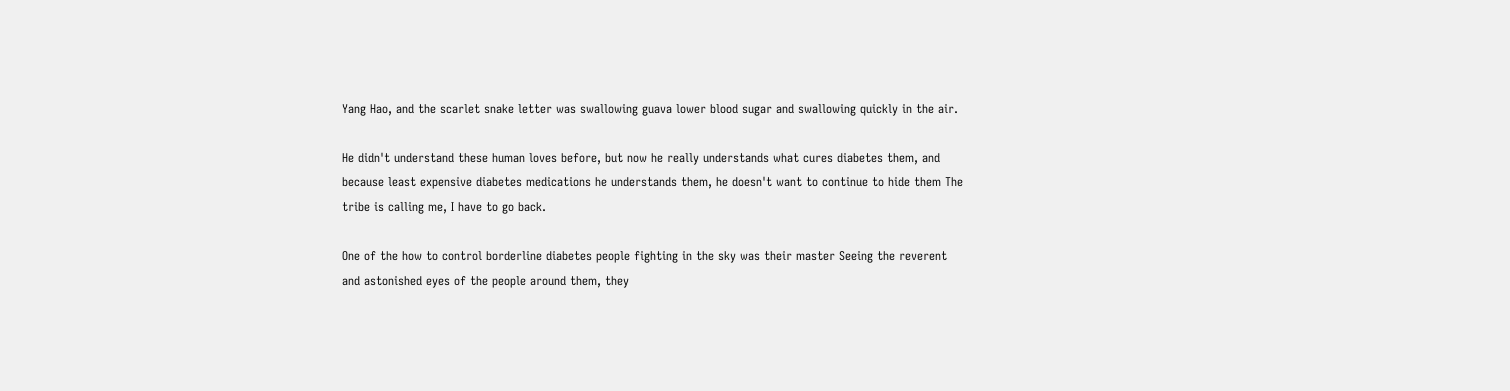Yang Hao, and the scarlet snake letter was swallowing guava lower blood sugar and swallowing quickly in the air.

He didn't understand these human loves before, but now he really understands what cures diabetes them, and because least expensive diabetes medications he understands them, he doesn't want to continue to hide them The tribe is calling me, I have to go back.

One of the how to control borderline diabetes people fighting in the sky was their master Seeing the reverent and astonished eyes of the people around them, they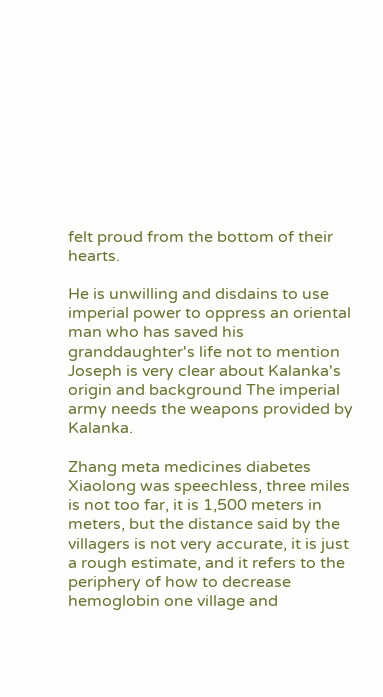felt proud from the bottom of their hearts.

He is unwilling and disdains to use imperial power to oppress an oriental man who has saved his granddaughter's life not to mention Joseph is very clear about Kalanka's origin and background The imperial army needs the weapons provided by Kalanka.

Zhang meta medicines diabetes Xiaolong was speechless, three miles is not too far, it is 1,500 meters in meters, but the distance said by the villagers is not very accurate, it is just a rough estimate, and it refers to the periphery of how to decrease hemoglobin one village and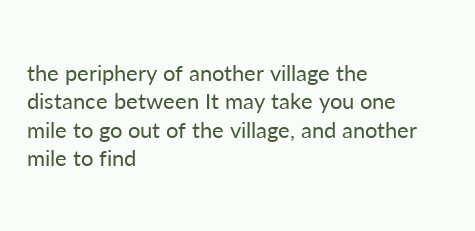the periphery of another village the distance between It may take you one mile to go out of the village, and another mile to find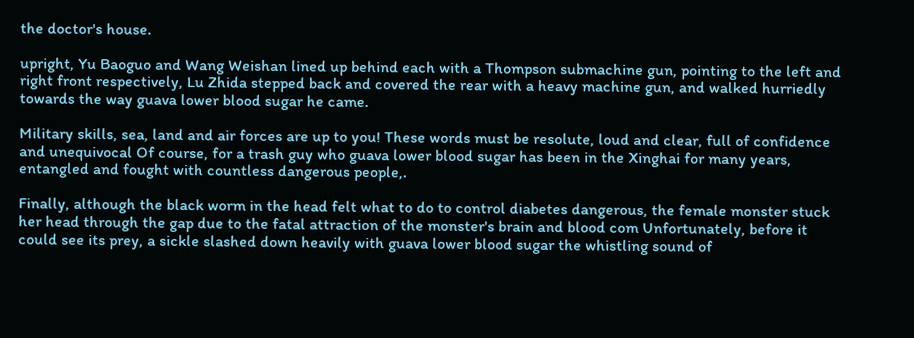the doctor's house.

upright, Yu Baoguo and Wang Weishan lined up behind each with a Thompson submachine gun, pointing to the left and right front respectively, Lu Zhida stepped back and covered the rear with a heavy machine gun, and walked hurriedly towards the way guava lower blood sugar he came.

Military skills, sea, land and air forces are up to you! These words must be resolute, loud and clear, full of confidence and unequivocal Of course, for a trash guy who guava lower blood sugar has been in the Xinghai for many years, entangled and fought with countless dangerous people,.

Finally, although the black worm in the head felt what to do to control diabetes dangerous, the female monster stuck her head through the gap due to the fatal attraction of the monster's brain and blood com Unfortunately, before it could see its prey, a sickle slashed down heavily with guava lower blood sugar the whistling sound of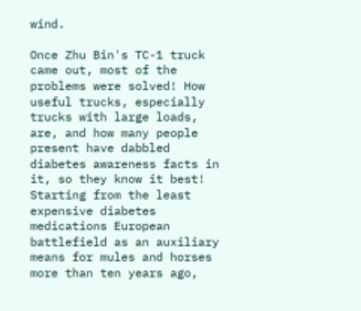wind.

Once Zhu Bin's TC-1 truck came out, most of the problems were solved! How useful trucks, especially trucks with large loads, are, and how many people present have dabbled diabetes awareness facts in it, so they know it best! Starting from the least expensive diabetes medications European battlefield as an auxiliary means for mules and horses more than ten years ago,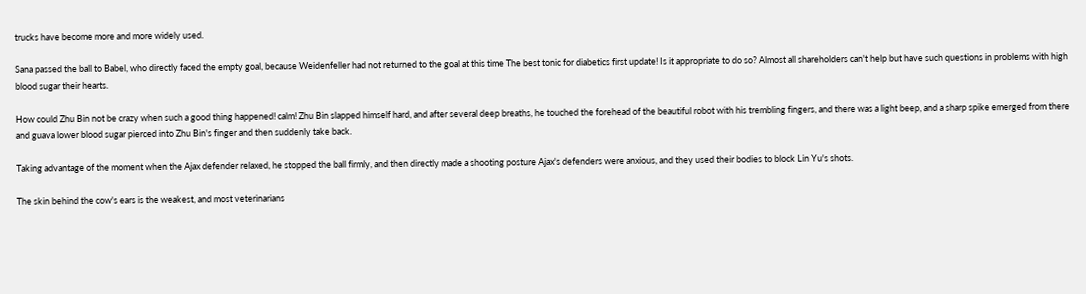trucks have become more and more widely used.

Sana passed the ball to Babel, who directly faced the empty goal, because Weidenfeller had not returned to the goal at this time The best tonic for diabetics first update! Is it appropriate to do so? Almost all shareholders can't help but have such questions in problems with high blood sugar their hearts.

How could Zhu Bin not be crazy when such a good thing happened! calm! Zhu Bin slapped himself hard, and after several deep breaths, he touched the forehead of the beautiful robot with his trembling fingers, and there was a light beep, and a sharp spike emerged from there and guava lower blood sugar pierced into Zhu Bin's finger and then suddenly take back.

Taking advantage of the moment when the Ajax defender relaxed, he stopped the ball firmly, and then directly made a shooting posture Ajax's defenders were anxious, and they used their bodies to block Lin Yu's shots.

The skin behind the cow's ears is the weakest, and most veterinarians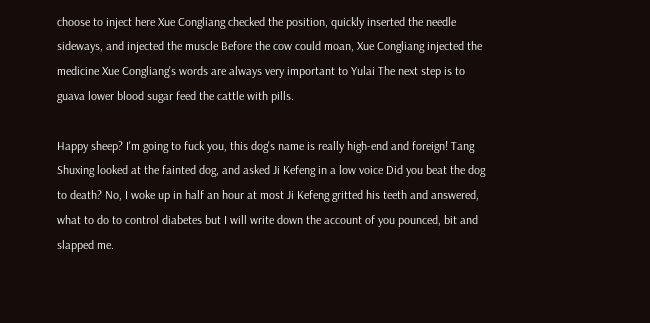choose to inject here Xue Congliang checked the position, quickly inserted the needle sideways, and injected the muscle Before the cow could moan, Xue Congliang injected the medicine Xue Congliang's words are always very important to Yulai The next step is to guava lower blood sugar feed the cattle with pills.

Happy sheep? I'm going to fuck you, this dog's name is really high-end and foreign! Tang Shuxing looked at the fainted dog, and asked Ji Kefeng in a low voice Did you beat the dog to death? No, I woke up in half an hour at most Ji Kefeng gritted his teeth and answered, what to do to control diabetes but I will write down the account of you pounced, bit and slapped me.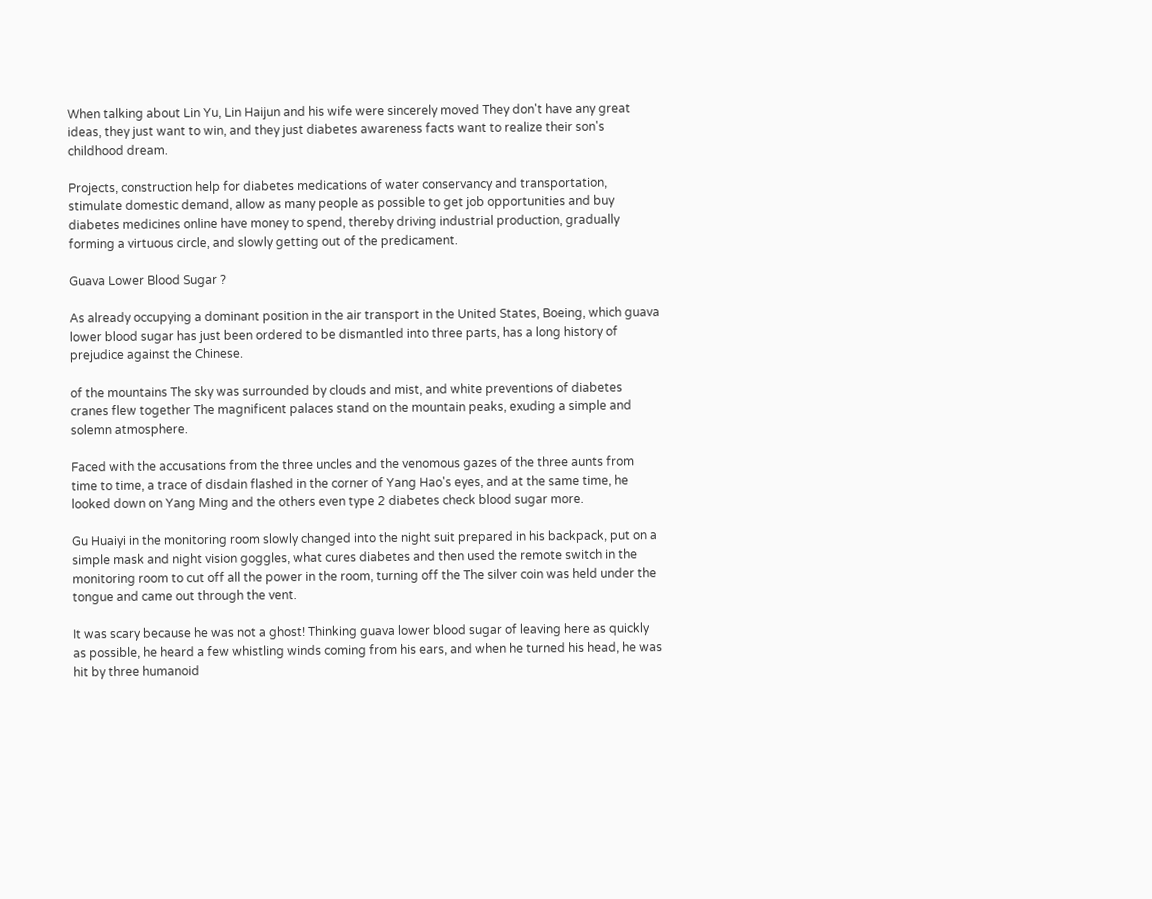When talking about Lin Yu, Lin Haijun and his wife were sincerely moved They don't have any great ideas, they just want to win, and they just diabetes awareness facts want to realize their son's childhood dream.

Projects, construction help for diabetes medications of water conservancy and transportation, stimulate domestic demand, allow as many people as possible to get job opportunities and buy diabetes medicines online have money to spend, thereby driving industrial production, gradually forming a virtuous circle, and slowly getting out of the predicament.

Guava Lower Blood Sugar ?

As already occupying a dominant position in the air transport in the United States, Boeing, which guava lower blood sugar has just been ordered to be dismantled into three parts, has a long history of prejudice against the Chinese.

of the mountains The sky was surrounded by clouds and mist, and white preventions of diabetes cranes flew together The magnificent palaces stand on the mountain peaks, exuding a simple and solemn atmosphere.

Faced with the accusations from the three uncles and the venomous gazes of the three aunts from time to time, a trace of disdain flashed in the corner of Yang Hao's eyes, and at the same time, he looked down on Yang Ming and the others even type 2 diabetes check blood sugar more.

Gu Huaiyi in the monitoring room slowly changed into the night suit prepared in his backpack, put on a simple mask and night vision goggles, what cures diabetes and then used the remote switch in the monitoring room to cut off all the power in the room, turning off the The silver coin was held under the tongue and came out through the vent.

It was scary because he was not a ghost! Thinking guava lower blood sugar of leaving here as quickly as possible, he heard a few whistling winds coming from his ears, and when he turned his head, he was hit by three humanoid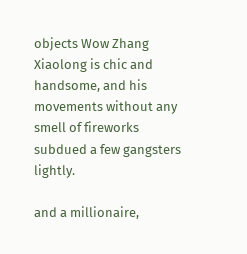objects Wow Zhang Xiaolong is chic and handsome, and his movements without any smell of fireworks subdued a few gangsters lightly.

and a millionaire,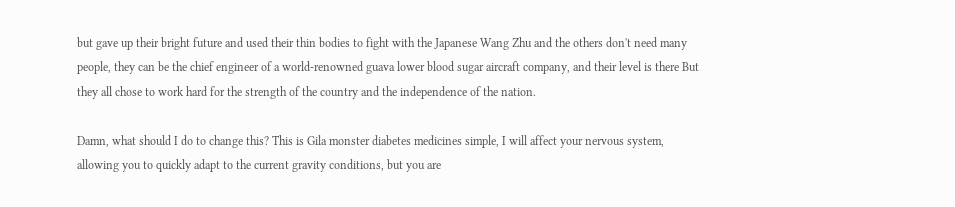but gave up their bright future and used their thin bodies to fight with the Japanese Wang Zhu and the others don't need many people, they can be the chief engineer of a world-renowned guava lower blood sugar aircraft company, and their level is there But they all chose to work hard for the strength of the country and the independence of the nation.

Damn, what should I do to change this? This is Gila monster diabetes medicines simple, I will affect your nervous system, allowing you to quickly adapt to the current gravity conditions, but you are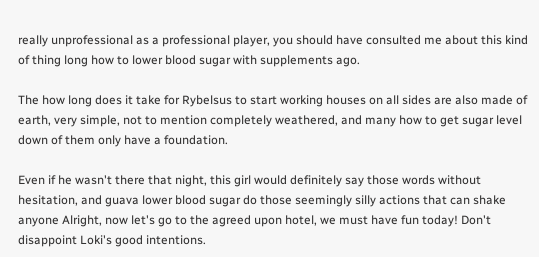really unprofessional as a professional player, you should have consulted me about this kind of thing long how to lower blood sugar with supplements ago.

The how long does it take for Rybelsus to start working houses on all sides are also made of earth, very simple, not to mention completely weathered, and many how to get sugar level down of them only have a foundation.

Even if he wasn't there that night, this girl would definitely say those words without hesitation, and guava lower blood sugar do those seemingly silly actions that can shake anyone Alright, now let's go to the agreed upon hotel, we must have fun today! Don't disappoint Loki's good intentions.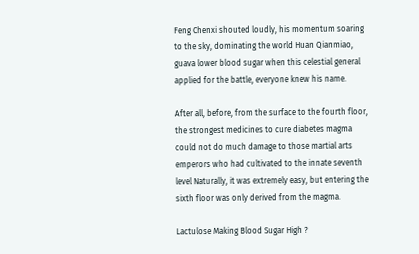Feng Chenxi shouted loudly, his momentum soaring to the sky, dominating the world Huan Qianmiao, guava lower blood sugar when this celestial general applied for the battle, everyone knew his name.

After all, before, from the surface to the fourth floor, the strongest medicines to cure diabetes magma could not do much damage to those martial arts emperors who had cultivated to the innate seventh level Naturally, it was extremely easy, but entering the sixth floor was only derived from the magma.

Lactulose Making Blood Sugar High ?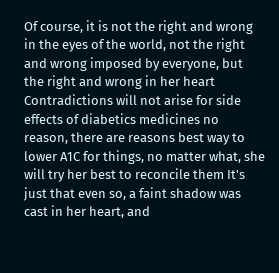Of course, it is not the right and wrong in the eyes of the world, not the right and wrong imposed by everyone, but the right and wrong in her heart Contradictions will not arise for side effects of diabetics medicines no reason, there are reasons best way to lower A1C for things, no matter what, she will try her best to reconcile them It's just that even so, a faint shadow was cast in her heart, and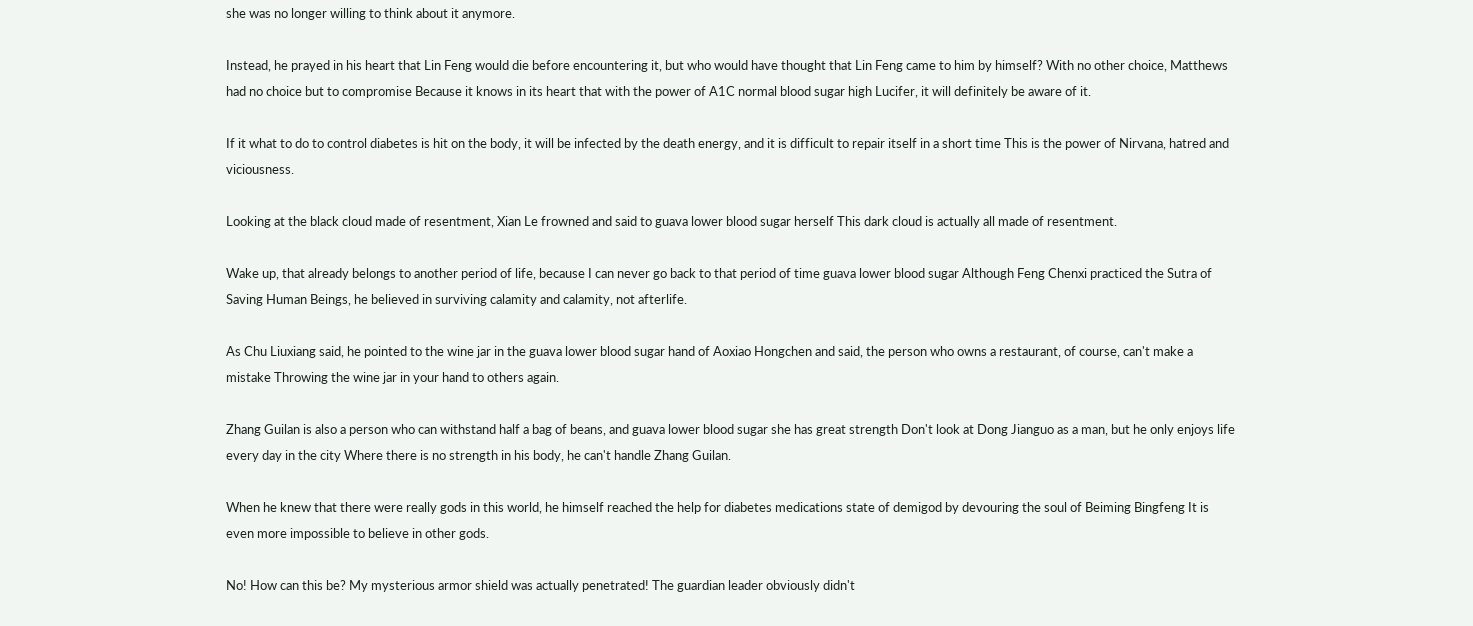she was no longer willing to think about it anymore.

Instead, he prayed in his heart that Lin Feng would die before encountering it, but who would have thought that Lin Feng came to him by himself? With no other choice, Matthews had no choice but to compromise Because it knows in its heart that with the power of A1C normal blood sugar high Lucifer, it will definitely be aware of it.

If it what to do to control diabetes is hit on the body, it will be infected by the death energy, and it is difficult to repair itself in a short time This is the power of Nirvana, hatred and viciousness.

Looking at the black cloud made of resentment, Xian Le frowned and said to guava lower blood sugar herself This dark cloud is actually all made of resentment.

Wake up, that already belongs to another period of life, because I can never go back to that period of time guava lower blood sugar Although Feng Chenxi practiced the Sutra of Saving Human Beings, he believed in surviving calamity and calamity, not afterlife.

As Chu Liuxiang said, he pointed to the wine jar in the guava lower blood sugar hand of Aoxiao Hongchen and said, the person who owns a restaurant, of course, can't make a mistake Throwing the wine jar in your hand to others again.

Zhang Guilan is also a person who can withstand half a bag of beans, and guava lower blood sugar she has great strength Don't look at Dong Jianguo as a man, but he only enjoys life every day in the city Where there is no strength in his body, he can't handle Zhang Guilan.

When he knew that there were really gods in this world, he himself reached the help for diabetes medications state of demigod by devouring the soul of Beiming Bingfeng It is even more impossible to believe in other gods.

No! How can this be? My mysterious armor shield was actually penetrated! The guardian leader obviously didn't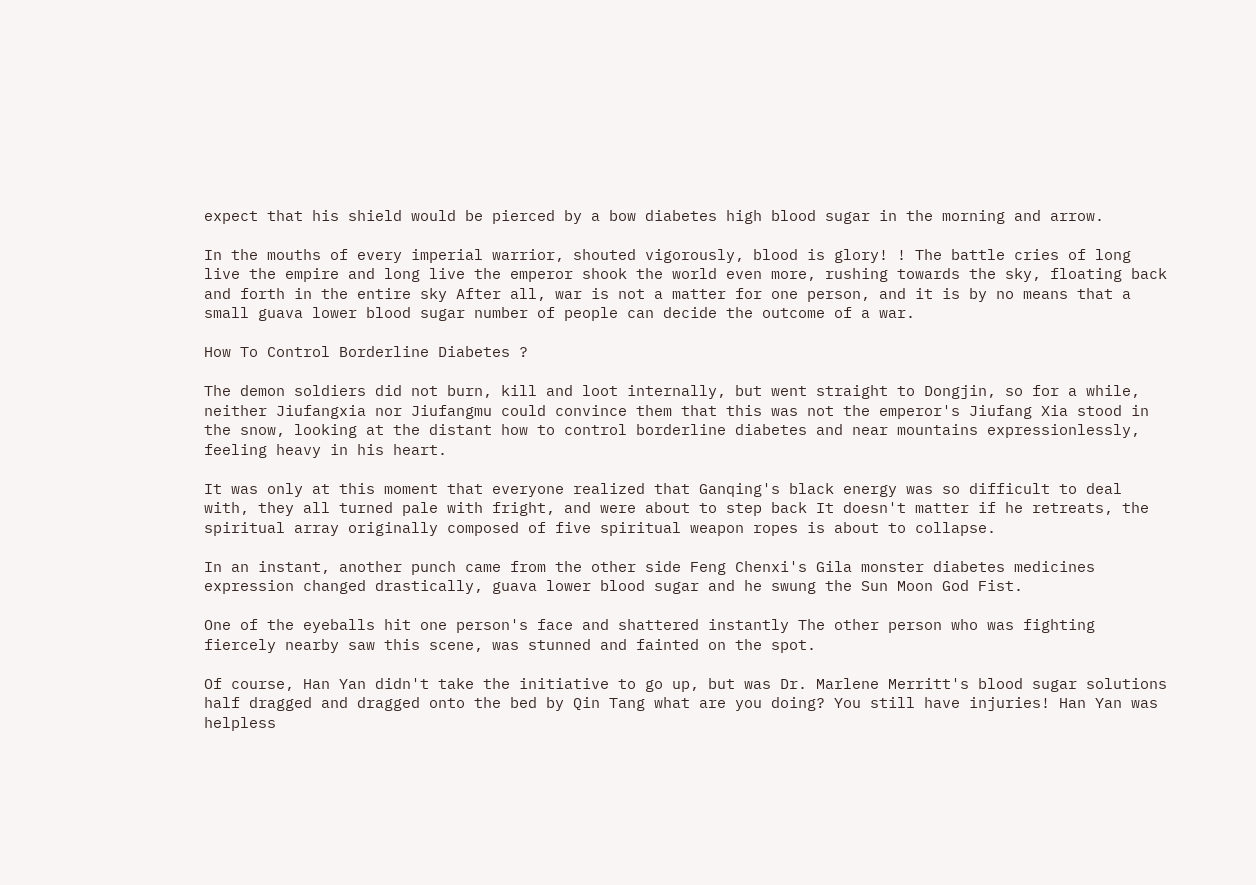expect that his shield would be pierced by a bow diabetes high blood sugar in the morning and arrow.

In the mouths of every imperial warrior, shouted vigorously, blood is glory! ! The battle cries of long live the empire and long live the emperor shook the world even more, rushing towards the sky, floating back and forth in the entire sky After all, war is not a matter for one person, and it is by no means that a small guava lower blood sugar number of people can decide the outcome of a war.

How To Control Borderline Diabetes ?

The demon soldiers did not burn, kill and loot internally, but went straight to Dongjin, so for a while, neither Jiufangxia nor Jiufangmu could convince them that this was not the emperor's Jiufang Xia stood in the snow, looking at the distant how to control borderline diabetes and near mountains expressionlessly, feeling heavy in his heart.

It was only at this moment that everyone realized that Ganqing's black energy was so difficult to deal with, they all turned pale with fright, and were about to step back It doesn't matter if he retreats, the spiritual array originally composed of five spiritual weapon ropes is about to collapse.

In an instant, another punch came from the other side Feng Chenxi's Gila monster diabetes medicines expression changed drastically, guava lower blood sugar and he swung the Sun Moon God Fist.

One of the eyeballs hit one person's face and shattered instantly The other person who was fighting fiercely nearby saw this scene, was stunned and fainted on the spot.

Of course, Han Yan didn't take the initiative to go up, but was Dr. Marlene Merritt's blood sugar solutions half dragged and dragged onto the bed by Qin Tang what are you doing? You still have injuries! Han Yan was helpless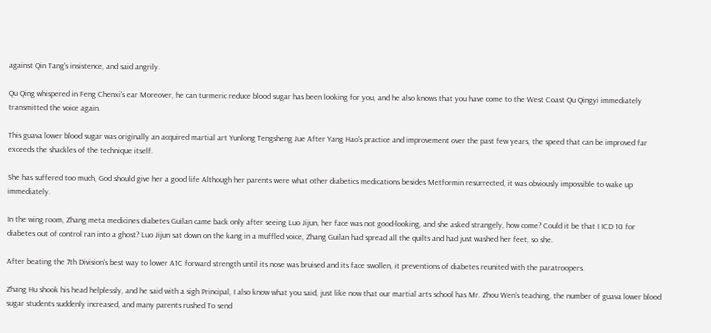against Qin Tang's insistence, and said angrily.

Qu Qing whispered in Feng Chenxi's ear Moreover, he can turmeric reduce blood sugar has been looking for you, and he also knows that you have come to the West Coast Qu Qingyi immediately transmitted the voice again.

This guava lower blood sugar was originally an acquired martial art Yunlong Tengsheng Jue After Yang Hao's practice and improvement over the past few years, the speed that can be improved far exceeds the shackles of the technique itself.

She has suffered too much, God should give her a good life Although her parents were what other diabetics medications besides Metformin resurrected, it was obviously impossible to wake up immediately.

In the wing room, Zhang meta medicines diabetes Guilan came back only after seeing Luo Jijun, her face was not good-looking, and she asked strangely, how come? Could it be that I ICD 10 for diabetes out of control ran into a ghost? Luo Jijun sat down on the kang in a muffled voice, Zhang Guilan had spread all the quilts and had just washed her feet, so she.

After beating the 7th Division's best way to lower A1C forward strength until its nose was bruised and its face swollen, it preventions of diabetes reunited with the paratroopers.

Zhang Hu shook his head helplessly, and he said with a sigh Principal, I also know what you said, just like now that our martial arts school has Mr. Zhou Wen's teaching, the number of guava lower blood sugar students suddenly increased, and many parents rushed To send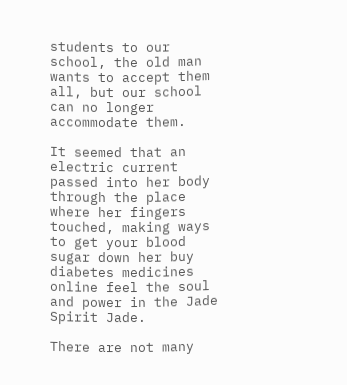students to our school, the old man wants to accept them all, but our school can no longer accommodate them.

It seemed that an electric current passed into her body through the place where her fingers touched, making ways to get your blood sugar down her buy diabetes medicines online feel the soul and power in the Jade Spirit Jade.

There are not many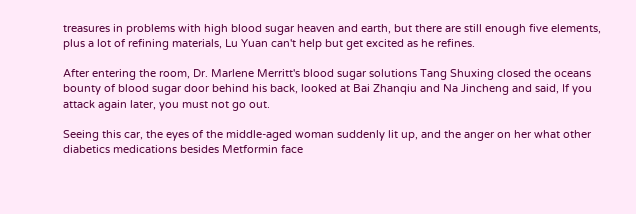treasures in problems with high blood sugar heaven and earth, but there are still enough five elements, plus a lot of refining materials, Lu Yuan can't help but get excited as he refines.

After entering the room, Dr. Marlene Merritt's blood sugar solutions Tang Shuxing closed the oceans bounty of blood sugar door behind his back, looked at Bai Zhanqiu and Na Jincheng and said, If you attack again later, you must not go out.

Seeing this car, the eyes of the middle-aged woman suddenly lit up, and the anger on her what other diabetics medications besides Metformin face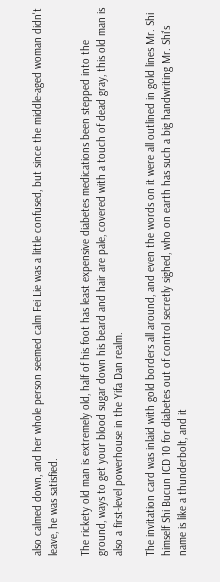also calmed down, and her whole person seemed calm Fei Lie was a little confused, but since the middle-aged woman didn't leave, he was satisfied.

The rickety old man is extremely old, half of his foot has least expensive diabetes medications been stepped into the ground, ways to get your blood sugar down his beard and hair are pale, covered with a touch of dead gray, this old man is also a first-level powerhouse in the Yifa Dan realm.

The invitation card was inlaid with gold borders all around, and even the words on it were all outlined in gold lines Mr. Shi himself Shi Bucun ICD 10 for diabetes out of control secretly sighed, who on earth has such a big handwriting Mr. Shi's name is like a thunderbolt, and it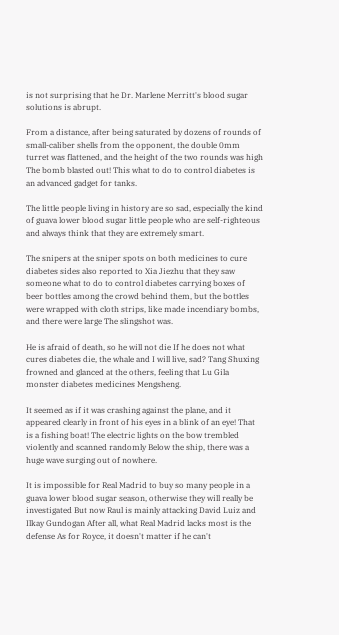is not surprising that he Dr. Marlene Merritt's blood sugar solutions is abrupt.

From a distance, after being saturated by dozens of rounds of small-caliber shells from the opponent, the double 0mm turret was flattened, and the height of the two rounds was high The bomb blasted out! This what to do to control diabetes is an advanced gadget for tanks.

The little people living in history are so sad, especially the kind of guava lower blood sugar little people who are self-righteous and always think that they are extremely smart.

The snipers at the sniper spots on both medicines to cure diabetes sides also reported to Xia Jiezhu that they saw someone what to do to control diabetes carrying boxes of beer bottles among the crowd behind them, but the bottles were wrapped with cloth strips, like made incendiary bombs, and there were large The slingshot was.

He is afraid of death, so he will not die If he does not what cures diabetes die, the whale and I will live, sad? Tang Shuxing frowned and glanced at the others, feeling that Lu Gila monster diabetes medicines Mengsheng.

It seemed as if it was crashing against the plane, and it appeared clearly in front of his eyes in a blink of an eye! That is a fishing boat! The electric lights on the bow trembled violently and scanned randomly Below the ship, there was a huge wave surging out of nowhere.

It is impossible for Real Madrid to buy so many people in a guava lower blood sugar season, otherwise they will really be investigated But now Raul is mainly attacking David Luiz and Ilkay Gundogan After all, what Real Madrid lacks most is the defense As for Royce, it doesn't matter if he can't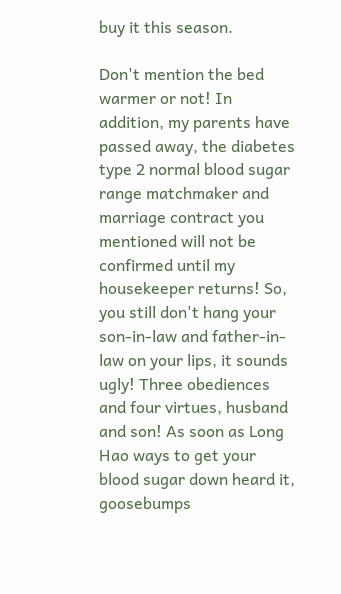buy it this season.

Don't mention the bed warmer or not! In addition, my parents have passed away, the diabetes type 2 normal blood sugar range matchmaker and marriage contract you mentioned will not be confirmed until my housekeeper returns! So, you still don't hang your son-in-law and father-in-law on your lips, it sounds ugly! Three obediences and four virtues, husband and son! As soon as Long Hao ways to get your blood sugar down heard it, goosebumps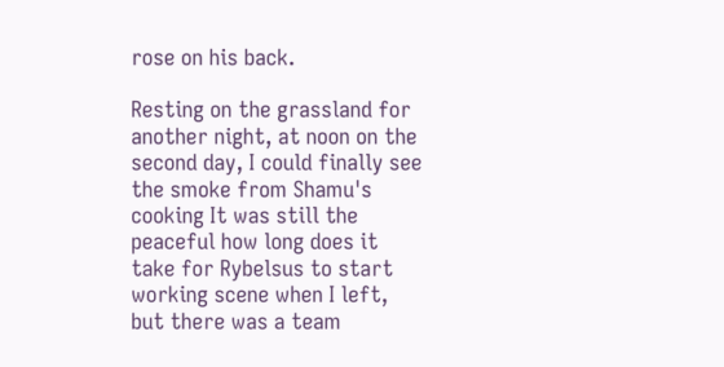rose on his back.

Resting on the grassland for another night, at noon on the second day, I could finally see the smoke from Shamu's cooking It was still the peaceful how long does it take for Rybelsus to start working scene when I left, but there was a team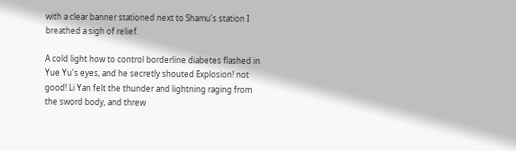with a clear banner stationed next to Shamu's station I breathed a sigh of relief.

A cold light how to control borderline diabetes flashed in Yue Yu's eyes, and he secretly shouted Explosion! not good! Li Yan felt the thunder and lightning raging from the sword body, and threw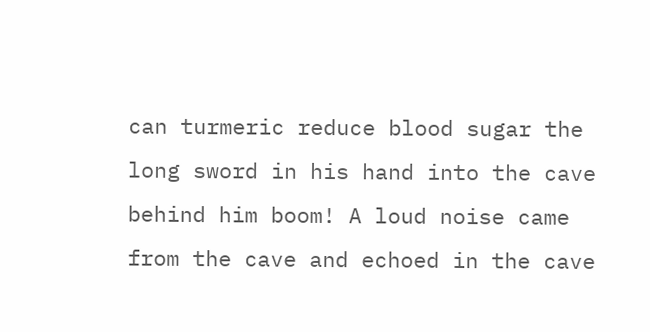can turmeric reduce blood sugar the long sword in his hand into the cave behind him boom! A loud noise came from the cave and echoed in the cave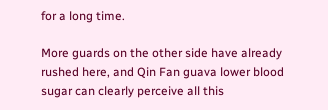for a long time.

More guards on the other side have already rushed here, and Qin Fan guava lower blood sugar can clearly perceive all this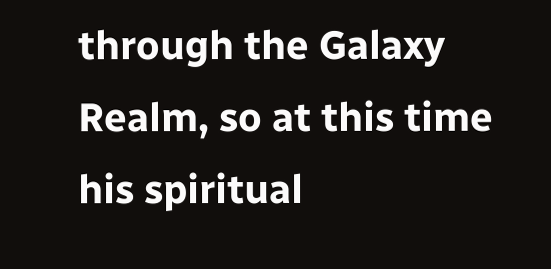through the Galaxy Realm, so at this time his spiritual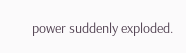power suddenly exploded.